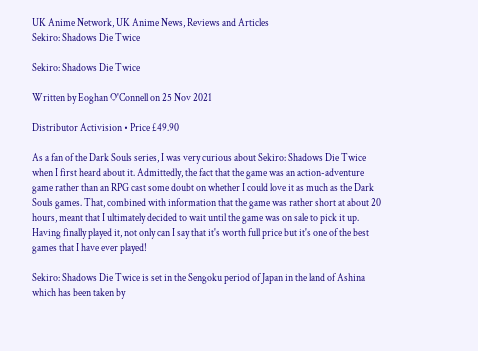UK Anime Network, UK Anime News, Reviews and Articles
Sekiro: Shadows Die Twice

Sekiro: Shadows Die Twice

Written by Eoghan O'Connell on 25 Nov 2021

Distributor Activision • Price £49.90

As a fan of the Dark Souls series, I was very curious about Sekiro: Shadows Die Twice when I first heard about it. Admittedly, the fact that the game was an action-adventure game rather than an RPG cast some doubt on whether I could love it as much as the Dark Souls games. That, combined with information that the game was rather short at about 20 hours, meant that I ultimately decided to wait until the game was on sale to pick it up. Having finally played it, not only can I say that it's worth full price but it's one of the best games that I have ever played!

Sekiro: Shadows Die Twice is set in the Sengoku period of Japan in the land of Ashina which has been taken by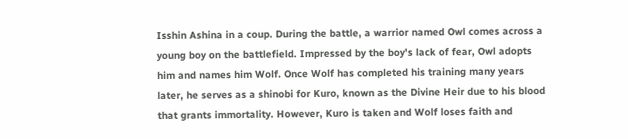Isshin Ashina in a coup. During the battle, a warrior named Owl comes across a young boy on the battlefield. Impressed by the boy's lack of fear, Owl adopts him and names him Wolf. Once Wolf has completed his training many years later, he serves as a shinobi for Kuro, known as the Divine Heir due to his blood that grants immortality. However, Kuro is taken and Wolf loses faith and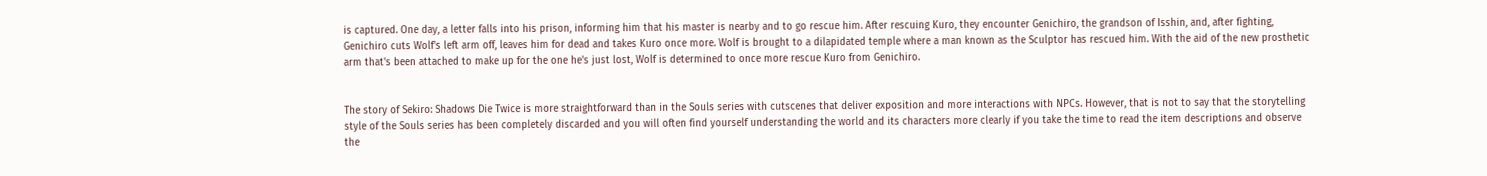is captured. One day, a letter falls into his prison, informing him that his master is nearby and to go rescue him. After rescuing Kuro, they encounter Genichiro, the grandson of Isshin, and, after fighting, Genichiro cuts Wolf's left arm off, leaves him for dead and takes Kuro once more. Wolf is brought to a dilapidated temple where a man known as the Sculptor has rescued him. With the aid of the new prosthetic arm that's been attached to make up for the one he's just lost, Wolf is determined to once more rescue Kuro from Genichiro.


The story of Sekiro: Shadows Die Twice is more straightforward than in the Souls series with cutscenes that deliver exposition and more interactions with NPCs. However, that is not to say that the storytelling style of the Souls series has been completely discarded and you will often find yourself understanding the world and its characters more clearly if you take the time to read the item descriptions and observe the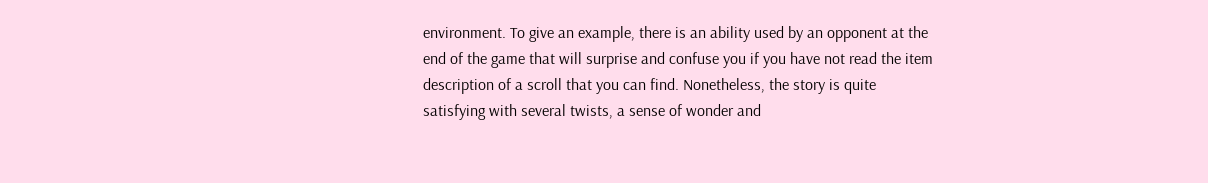environment. To give an example, there is an ability used by an opponent at the end of the game that will surprise and confuse you if you have not read the item description of a scroll that you can find. Nonetheless, the story is quite satisfying with several twists, a sense of wonder and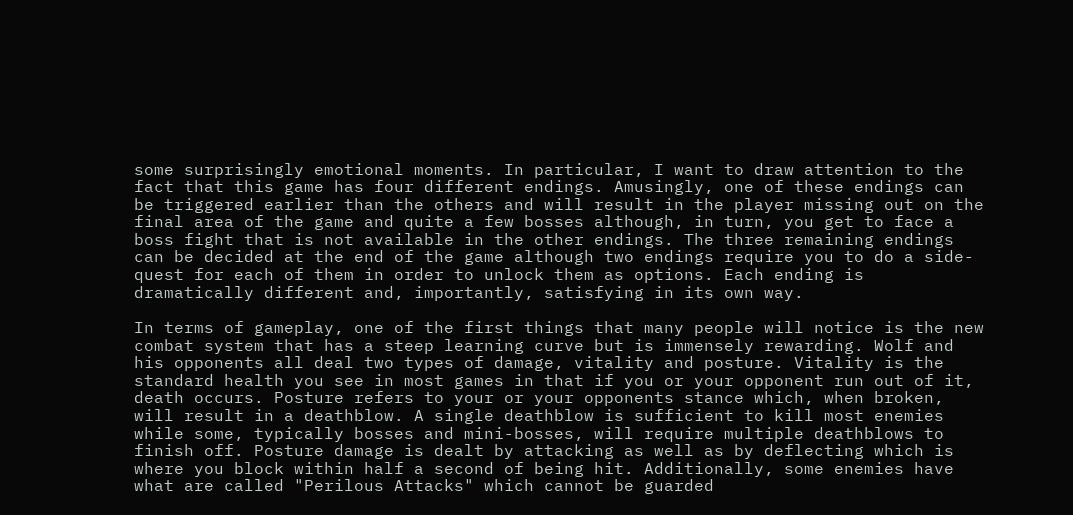some surprisingly emotional moments. In particular, I want to draw attention to the fact that this game has four different endings. Amusingly, one of these endings can be triggered earlier than the others and will result in the player missing out on the final area of the game and quite a few bosses although, in turn, you get to face a boss fight that is not available in the other endings. The three remaining endings can be decided at the end of the game although two endings require you to do a side-quest for each of them in order to unlock them as options. Each ending is dramatically different and, importantly, satisfying in its own way.

In terms of gameplay, one of the first things that many people will notice is the new combat system that has a steep learning curve but is immensely rewarding. Wolf and his opponents all deal two types of damage, vitality and posture. Vitality is the standard health you see in most games in that if you or your opponent run out of it, death occurs. Posture refers to your or your opponents stance which, when broken, will result in a deathblow. A single deathblow is sufficient to kill most enemies while some, typically bosses and mini-bosses, will require multiple deathblows to finish off. Posture damage is dealt by attacking as well as by deflecting which is where you block within half a second of being hit. Additionally, some enemies have what are called "Perilous Attacks" which cannot be guarded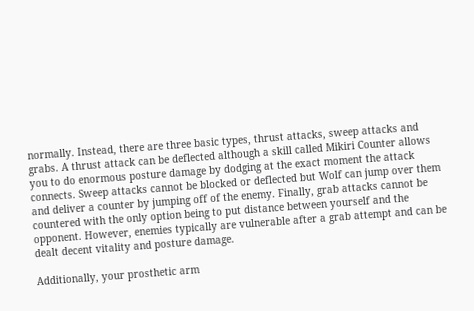normally. Instead, there are three basic types, thrust attacks, sweep attacks and grabs. A thrust attack can be deflected although a skill called Mikiri Counter allows you to do enormous posture damage by dodging at the exact moment the attack connects. Sweep attacks cannot be blocked or deflected but Wolf can jump over them and deliver a counter by jumping off of the enemy. Finally, grab attacks cannot be countered with the only option being to put distance between yourself and the opponent. However, enemies typically are vulnerable after a grab attempt and can be dealt decent vitality and posture damage.

Additionally, your prosthetic arm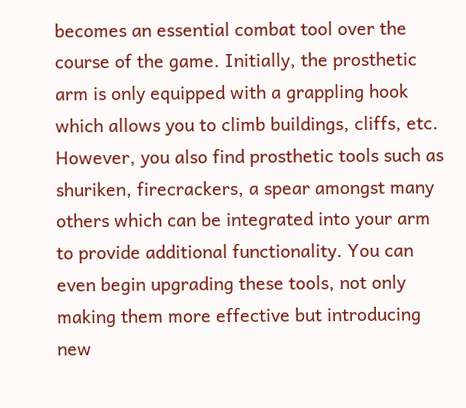becomes an essential combat tool over the course of the game. Initially, the prosthetic arm is only equipped with a grappling hook which allows you to climb buildings, cliffs, etc. However, you also find prosthetic tools such as shuriken, firecrackers, a spear amongst many others which can be integrated into your arm to provide additional functionality. You can even begin upgrading these tools, not only making them more effective but introducing new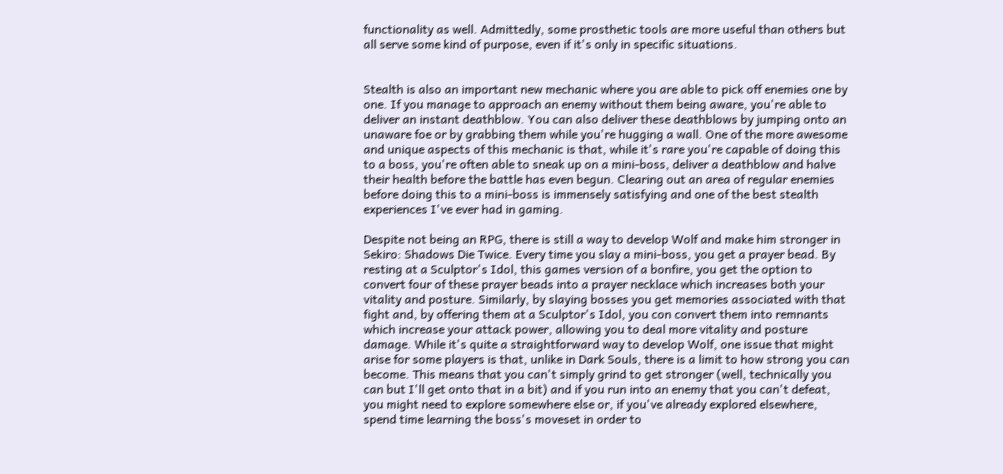functionality as well. Admittedly, some prosthetic tools are more useful than others but all serve some kind of purpose, even if it's only in specific situations.


Stealth is also an important new mechanic where you are able to pick off enemies one by one. If you manage to approach an enemy without them being aware, you're able to deliver an instant deathblow. You can also deliver these deathblows by jumping onto an unaware foe or by grabbing them while you're hugging a wall. One of the more awesome and unique aspects of this mechanic is that, while it's rare you're capable of doing this to a boss, you're often able to sneak up on a mini-boss, deliver a deathblow and halve their health before the battle has even begun. Clearing out an area of regular enemies before doing this to a mini-boss is immensely satisfying and one of the best stealth experiences I've ever had in gaming.

Despite not being an RPG, there is still a way to develop Wolf and make him stronger in Sekiro: Shadows Die Twice. Every time you slay a mini-boss, you get a prayer bead. By resting at a Sculptor's Idol, this games version of a bonfire, you get the option to convert four of these prayer beads into a prayer necklace which increases both your vitality and posture. Similarly, by slaying bosses you get memories associated with that fight and, by offering them at a Sculptor's Idol, you con convert them into remnants which increase your attack power, allowing you to deal more vitality and posture damage. While it's quite a straightforward way to develop Wolf, one issue that might arise for some players is that, unlike in Dark Souls, there is a limit to how strong you can become. This means that you can't simply grind to get stronger (well, technically you can but I'll get onto that in a bit) and if you run into an enemy that you can't defeat, you might need to explore somewhere else or, if you've already explored elsewhere, spend time learning the boss's moveset in order to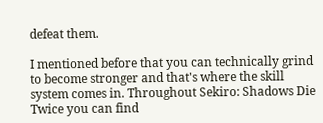defeat them.

I mentioned before that you can technically grind to become stronger and that's where the skill system comes in. Throughout Sekiro: Shadows Die Twice you can find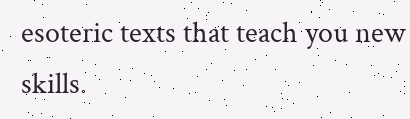esoteric texts that teach you new skills.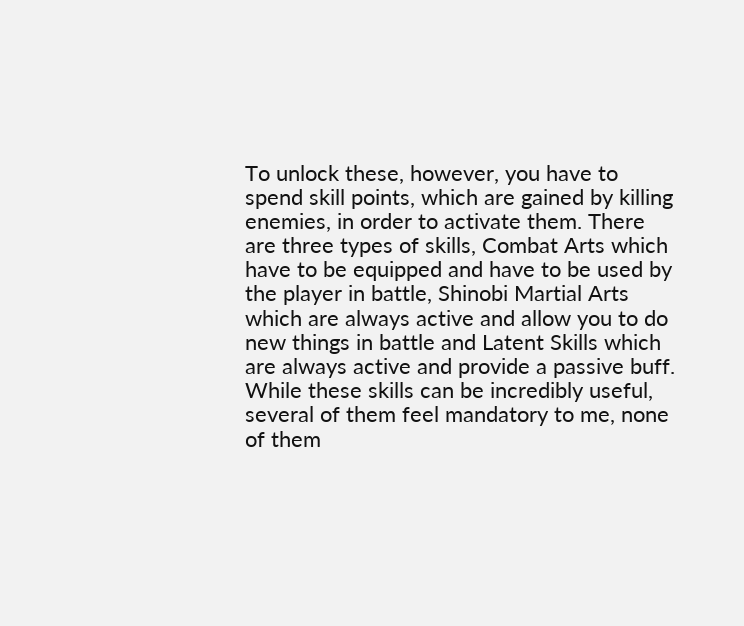To unlock these, however, you have to spend skill points, which are gained by killing enemies, in order to activate them. There are three types of skills, Combat Arts which have to be equipped and have to be used by the player in battle, Shinobi Martial Arts which are always active and allow you to do new things in battle and Latent Skills which are always active and provide a passive buff. While these skills can be incredibly useful, several of them feel mandatory to me, none of them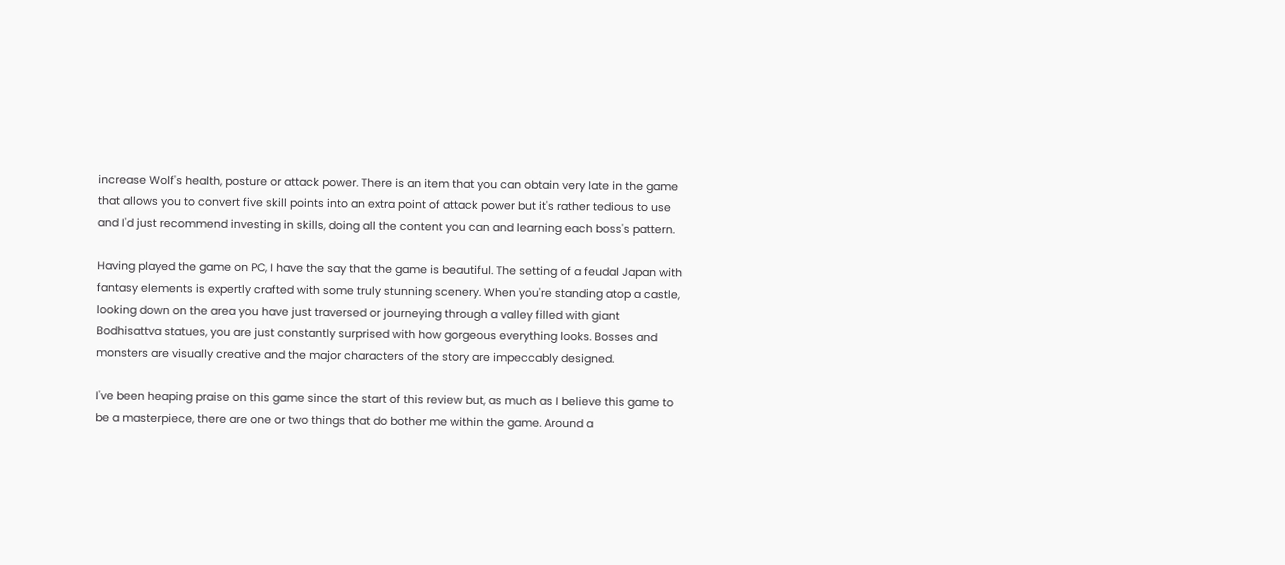increase Wolf's health, posture or attack power. There is an item that you can obtain very late in the game that allows you to convert five skill points into an extra point of attack power but it's rather tedious to use and I'd just recommend investing in skills, doing all the content you can and learning each boss's pattern.

Having played the game on PC, I have the say that the game is beautiful. The setting of a feudal Japan with fantasy elements is expertly crafted with some truly stunning scenery. When you're standing atop a castle, looking down on the area you have just traversed or journeying through a valley filled with giant Bodhisattva statues, you are just constantly surprised with how gorgeous everything looks. Bosses and monsters are visually creative and the major characters of the story are impeccably designed.

I've been heaping praise on this game since the start of this review but, as much as I believe this game to be a masterpiece, there are one or two things that do bother me within the game. Around a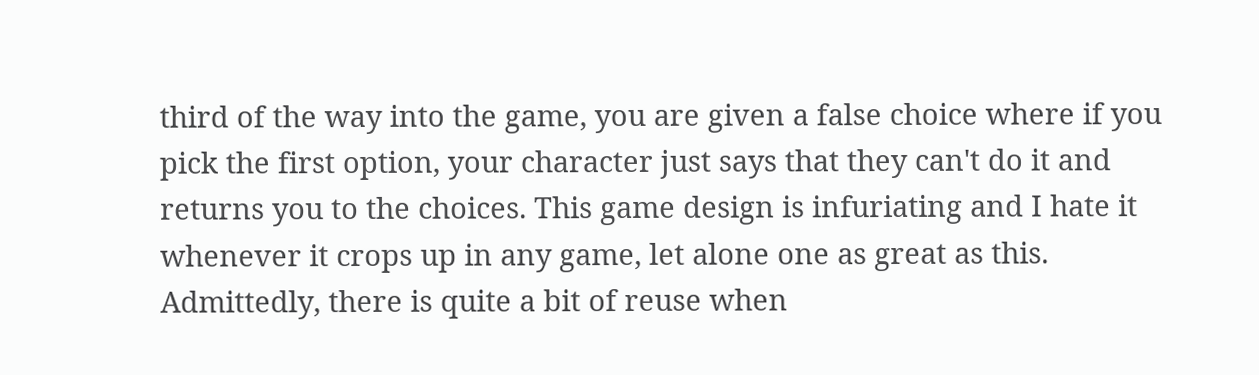third of the way into the game, you are given a false choice where if you pick the first option, your character just says that they can't do it and returns you to the choices. This game design is infuriating and I hate it whenever it crops up in any game, let alone one as great as this. Admittedly, there is quite a bit of reuse when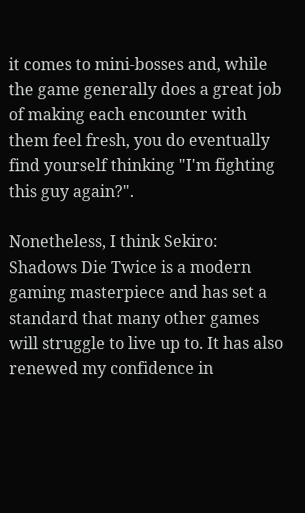it comes to mini-bosses and, while the game generally does a great job of making each encounter with them feel fresh, you do eventually find yourself thinking "I'm fighting this guy again?".

Nonetheless, I think Sekiro: Shadows Die Twice is a modern gaming masterpiece and has set a standard that many other games will struggle to live up to. It has also renewed my confidence in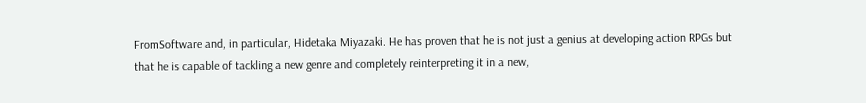FromSoftware and, in particular, Hidetaka Miyazaki. He has proven that he is not just a genius at developing action RPGs but that he is capable of tackling a new genre and completely reinterpreting it in a new,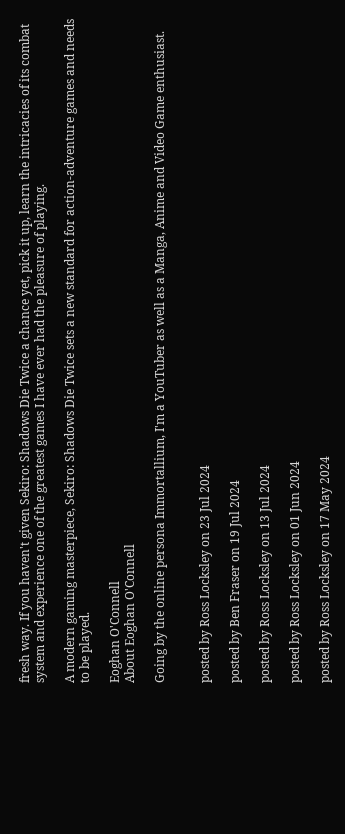fresh way. If you haven't given Sekiro: Shadows Die Twice a chance yet, pick it up, learn the intricacies of its combat system and experience one of the greatest games I have ever had the pleasure of playing.

A modern gaming masterpiece, Sekiro: Shadows Die Twice sets a new standard for action-adventure games and needs to be played.

Eoghan O'Connell
About Eoghan O'Connell

Going by the online persona Immortallium, I'm a YouTuber as well as a Manga, Anime and Video Game enthusiast.


posted by Ross Locksley on 23 Jul 2024

posted by Ben Fraser on 19 Jul 2024

posted by Ross Locksley on 13 Jul 2024

posted by Ross Locksley on 01 Jun 2024

posted by Ross Locksley on 17 May 2024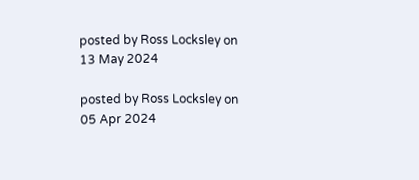posted by Ross Locksley on 13 May 2024

posted by Ross Locksley on 05 Apr 2024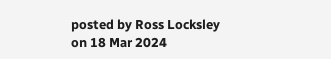posted by Ross Locksley on 18 Mar 2024